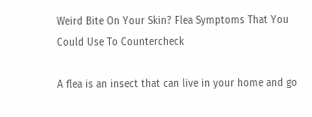Weird Bite On Your Skin? Flea Symptoms That You Could Use To Countercheck

A flea is an insect that can live in your home and go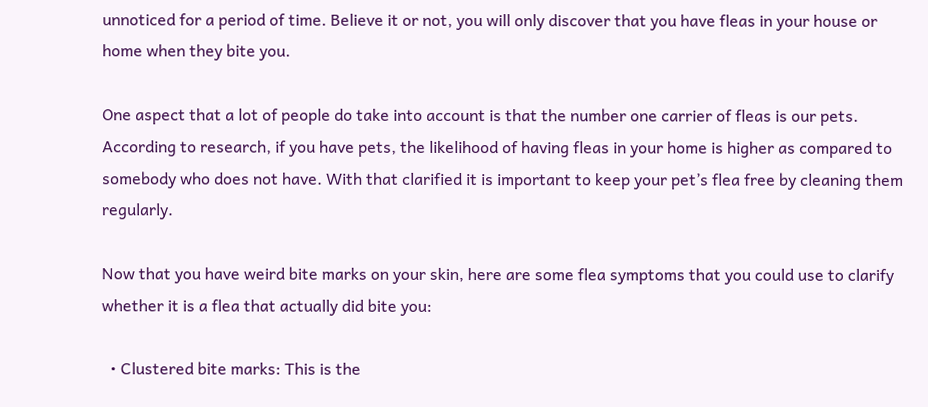unnoticed for a period of time. Believe it or not, you will only discover that you have fleas in your house or home when they bite you.

One aspect that a lot of people do take into account is that the number one carrier of fleas is our pets. According to research, if you have pets, the likelihood of having fleas in your home is higher as compared to somebody who does not have. With that clarified it is important to keep your pet’s flea free by cleaning them regularly.

Now that you have weird bite marks on your skin, here are some flea symptoms that you could use to clarify whether it is a flea that actually did bite you:

  • Clustered bite marks: This is the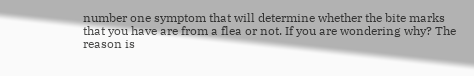number one symptom that will determine whether the bite marks that you have are from a flea or not. If you are wondering why? The reason is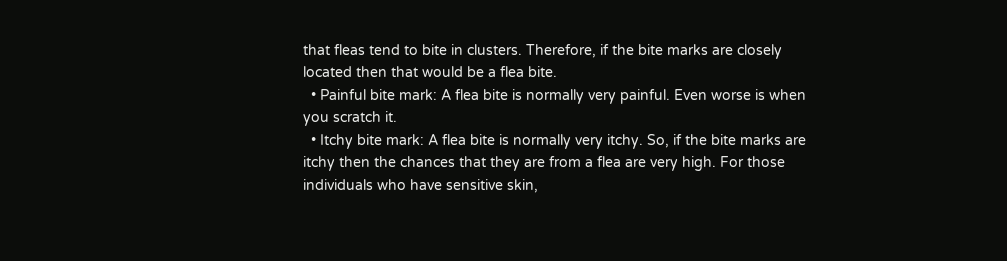that fleas tend to bite in clusters. Therefore, if the bite marks are closely located then that would be a flea bite.
  • Painful bite mark: A flea bite is normally very painful. Even worse is when you scratch it.
  • Itchy bite mark: A flea bite is normally very itchy. So, if the bite marks are itchy then the chances that they are from a flea are very high. For those individuals who have sensitive skin,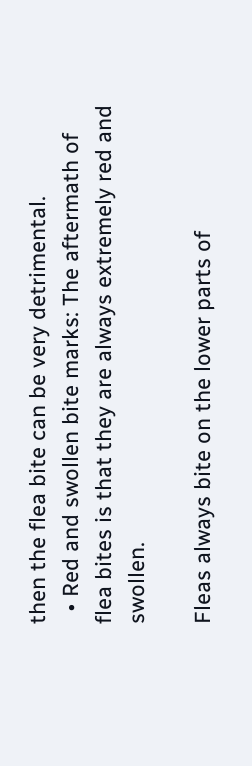then the flea bite can be very detrimental.
  • Red and swollen bite marks: The aftermath of flea bites is that they are always extremely red and swollen.

Fleas always bite on the lower parts of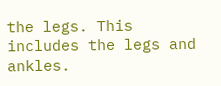the legs. This includes the legs and ankles.